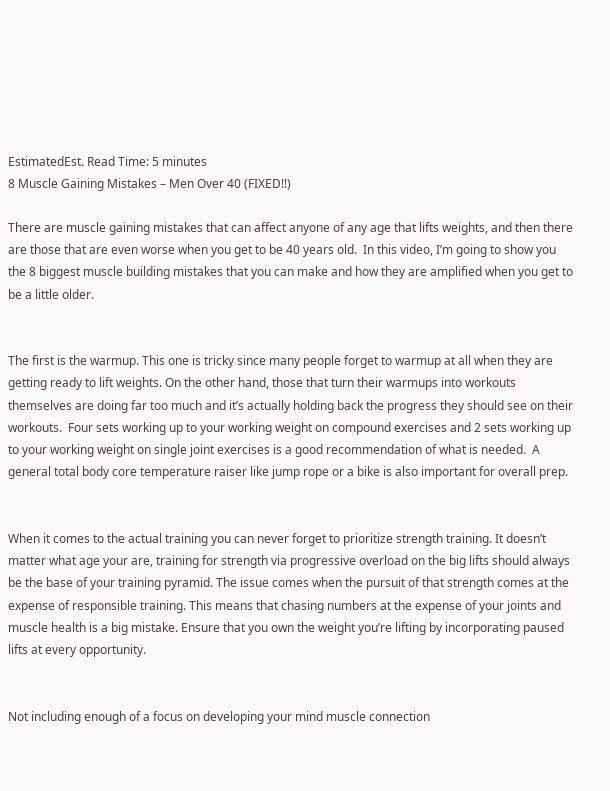EstimatedEst. Read Time: 5 minutes
8 Muscle Gaining Mistakes – Men Over 40 (FIXED!!)

There are muscle gaining mistakes that can affect anyone of any age that lifts weights, and then there are those that are even worse when you get to be 40 years old.  In this video, I’m going to show you the 8 biggest muscle building mistakes that you can make and how they are amplified when you get to be a little older.


The first is the warmup. This one is tricky since many people forget to warmup at all when they are getting ready to lift weights. On the other hand, those that turn their warmups into workouts themselves are doing far too much and it’s actually holding back the progress they should see on their workouts.  Four sets working up to your working weight on compound exercises and 2 sets working up to your working weight on single joint exercises is a good recommendation of what is needed.  A general total body core temperature raiser like jump rope or a bike is also important for overall prep.


When it comes to the actual training you can never forget to prioritize strength training. It doesn’t matter what age your are, training for strength via progressive overload on the big lifts should always be the base of your training pyramid. The issue comes when the pursuit of that strength comes at the expense of responsible training. This means that chasing numbers at the expense of your joints and muscle health is a big mistake. Ensure that you own the weight you’re lifting by incorporating paused lifts at every opportunity.


Not including enough of a focus on developing your mind muscle connection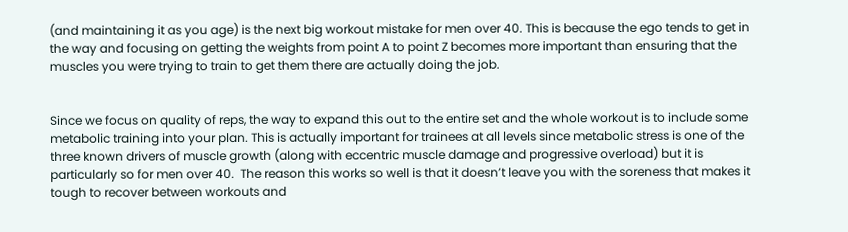(and maintaining it as you age) is the next big workout mistake for men over 40. This is because the ego tends to get in the way and focusing on getting the weights from point A to point Z becomes more important than ensuring that the muscles you were trying to train to get them there are actually doing the job.


Since we focus on quality of reps, the way to expand this out to the entire set and the whole workout is to include some metabolic training into your plan. This is actually important for trainees at all levels since metabolic stress is one of the three known drivers of muscle growth (along with eccentric muscle damage and progressive overload) but it is particularly so for men over 40.  The reason this works so well is that it doesn’t leave you with the soreness that makes it tough to recover between workouts and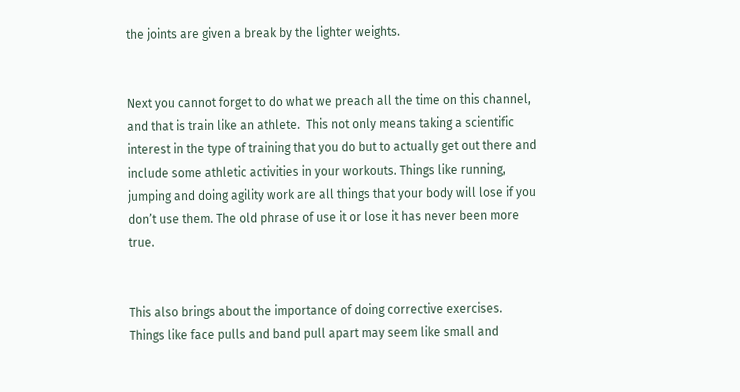the joints are given a break by the lighter weights.


Next you cannot forget to do what we preach all the time on this channel, and that is train like an athlete.  This not only means taking a scientific interest in the type of training that you do but to actually get out there and include some athletic activities in your workouts. Things like running, jumping and doing agility work are all things that your body will lose if you don’t use them. The old phrase of use it or lose it has never been more true.


This also brings about the importance of doing corrective exercises. Things like face pulls and band pull apart may seem like small and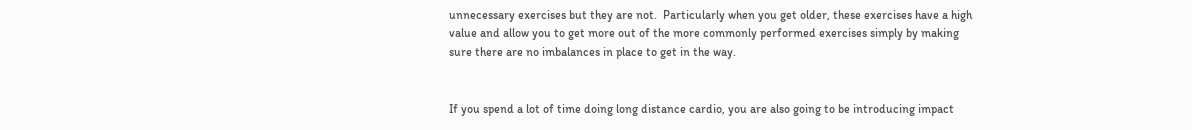unnecessary exercises but they are not.  Particularly when you get older, these exercises have a high value and allow you to get more out of the more commonly performed exercises simply by making sure there are no imbalances in place to get in the way.


If you spend a lot of time doing long distance cardio, you are also going to be introducing impact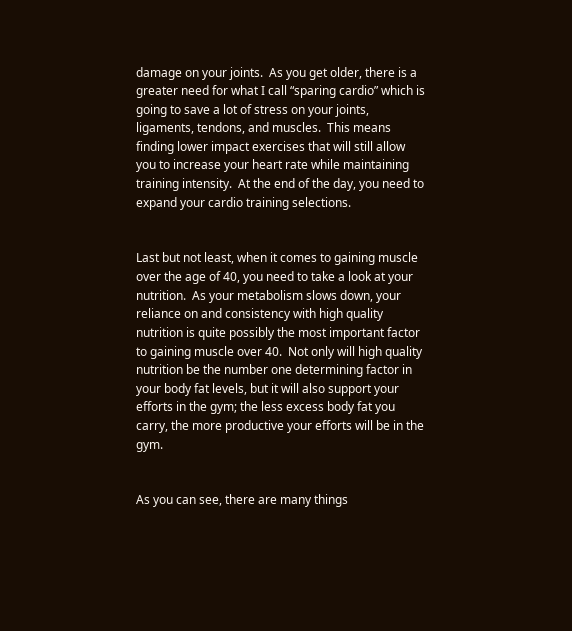damage on your joints.  As you get older, there is a greater need for what I call “sparing cardio” which is going to save a lot of stress on your joints, ligaments, tendons, and muscles.  This means finding lower impact exercises that will still allow you to increase your heart rate while maintaining training intensity.  At the end of the day, you need to expand your cardio training selections.


Last but not least, when it comes to gaining muscle over the age of 40, you need to take a look at your nutrition.  As your metabolism slows down, your reliance on and consistency with high quality nutrition is quite possibly the most important factor to gaining muscle over 40.  Not only will high quality nutrition be the number one determining factor in your body fat levels, but it will also support your efforts in the gym; the less excess body fat you carry, the more productive your efforts will be in the gym.


As you can see, there are many things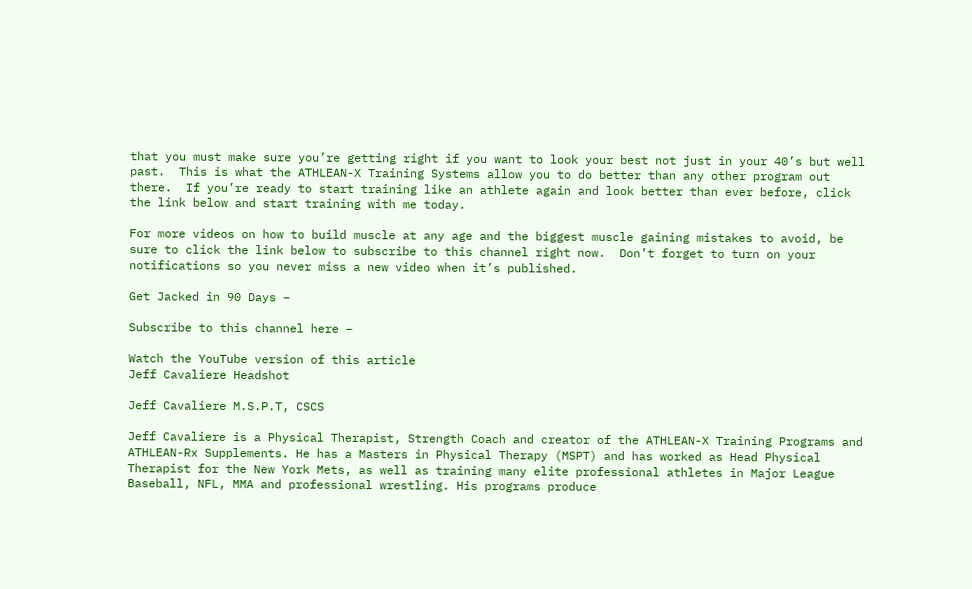that you must make sure you’re getting right if you want to look your best not just in your 40’s but well past.  This is what the ATHLEAN-X Training Systems allow you to do better than any other program out there.  If you’re ready to start training like an athlete again and look better than ever before, click the link below and start training with me today.

For more videos on how to build muscle at any age and the biggest muscle gaining mistakes to avoid, be sure to click the link below to subscribe to this channel right now.  Don’t forget to turn on your notifications so you never miss a new video when it’s published.

Get Jacked in 90 Days –

Subscribe to this channel here –

Watch the YouTube version of this article
Jeff Cavaliere Headshot

Jeff Cavaliere M.S.P.T, CSCS

Jeff Cavaliere is a Physical Therapist, Strength Coach and creator of the ATHLEAN-X Training Programs and ATHLEAN-Rx Supplements. He has a Masters in Physical Therapy (MSPT) and has worked as Head Physical Therapist for the New York Mets, as well as training many elite professional athletes in Major League Baseball, NFL, MMA and professional wrestling. His programs produce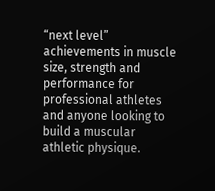“next level” achievements in muscle size, strength and performance for professional athletes and anyone looking to build a muscular athletic physique.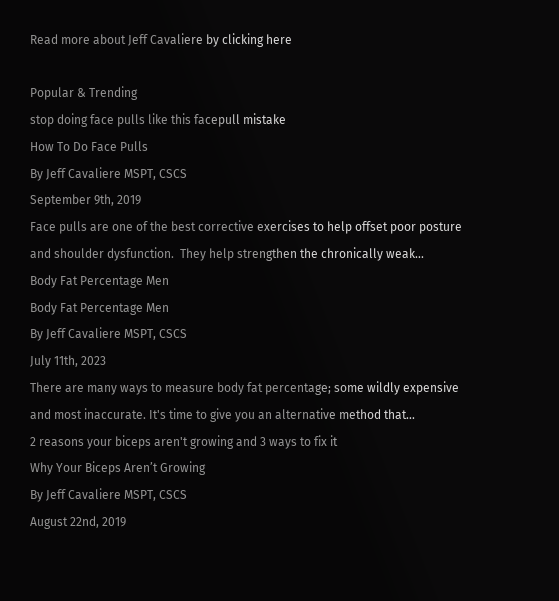Read more about Jeff Cavaliere by clicking here

Popular & Trending
stop doing face pulls like this facepull mistake
How To Do Face Pulls
By Jeff Cavaliere MSPT, CSCS
September 9th, 2019
Face pulls are one of the best corrective exercises to help offset poor posture and shoulder dysfunction.  They help strengthen the chronically weak...
Body Fat Percentage Men
Body Fat Percentage Men
By Jeff Cavaliere MSPT, CSCS
July 11th, 2023
There are many ways to measure body fat percentage; some wildly expensive and most inaccurate. It's time to give you an alternative method that...
2 reasons your biceps aren't growing and 3 ways to fix it
Why Your Biceps Aren’t Growing
By Jeff Cavaliere MSPT, CSCS
August 22nd, 2019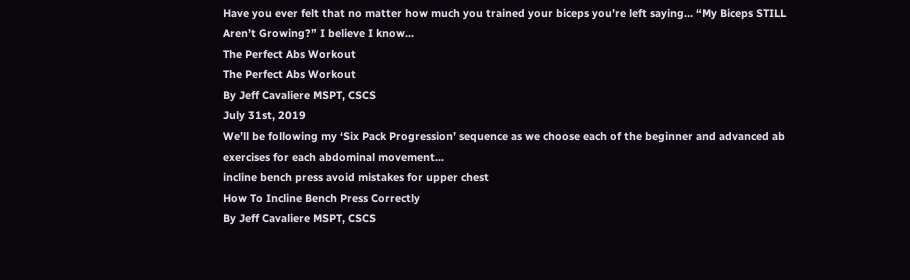Have you ever felt that no matter how much you trained your biceps you’re left saying… “My Biceps STILL Aren’t Growing?” I believe I know...
The Perfect Abs Workout
The Perfect Abs Workout
By Jeff Cavaliere MSPT, CSCS
July 31st, 2019
We’ll be following my ‘Six Pack Progression’ sequence as we choose each of the beginner and advanced ab exercises for each abdominal movement...
incline bench press avoid mistakes for upper chest
How To Incline Bench Press Correctly
By Jeff Cavaliere MSPT, CSCS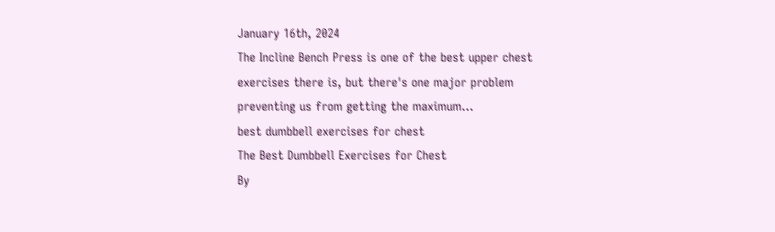January 16th, 2024
The Incline Bench Press is one of the best upper chest exercises there is, but there's one major problem preventing us from getting the maximum...
best dumbbell exercises for chest
The Best Dumbbell Exercises for Chest
By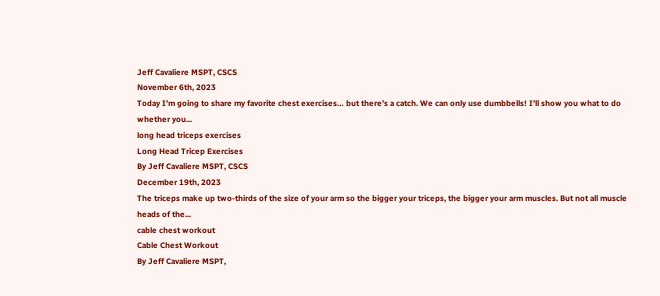Jeff Cavaliere MSPT, CSCS
November 6th, 2023
Today I’m going to share my favorite chest exercises… but there’s a catch. We can only use dumbbells! I’ll show you what to do whether you...
long head triceps exercises
Long Head Tricep Exercises
By Jeff Cavaliere MSPT, CSCS
December 19th, 2023
The triceps make up two-thirds of the size of your arm so the bigger your triceps, the bigger your arm muscles. But not all muscle heads of the...
cable chest workout
Cable Chest Workout
By Jeff Cavaliere MSPT,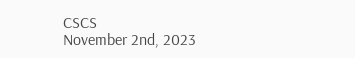CSCS
November 2nd, 2023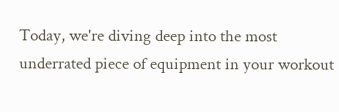Today, we're diving deep into the most underrated piece of equipment in your workout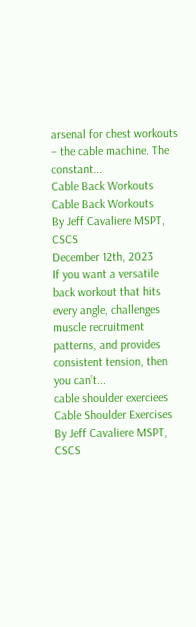arsenal for chest workouts – the cable machine. The constant...
Cable Back Workouts
Cable Back Workouts
By Jeff Cavaliere MSPT, CSCS
December 12th, 2023
If you want a versatile back workout that hits every angle, challenges muscle recruitment patterns, and provides consistent tension, then you can’t...
cable shoulder exerciees
Cable Shoulder Exercises
By Jeff Cavaliere MSPT, CSCS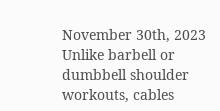November 30th, 2023
Unlike barbell or dumbbell shoulder workouts, cables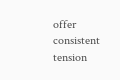offer consistent tension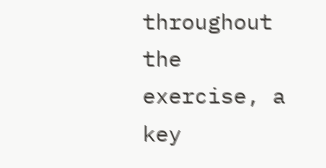throughout the exercise, a key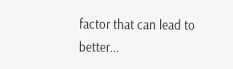factor that can lead to better...